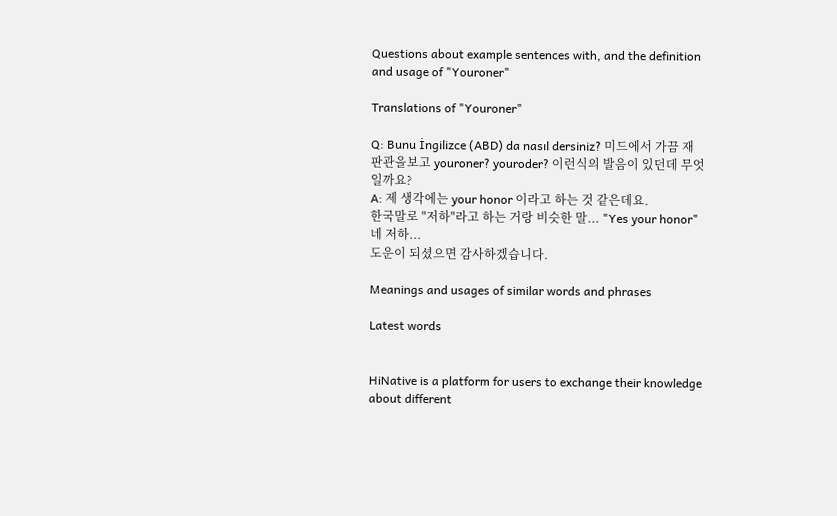Questions about example sentences with, and the definition and usage of "Youroner"

Translations of "Youroner"

Q: Bunu İngilizce (ABD) da nasıl dersiniz? 미드에서 가끔 재판관을보고 youroner? youroder? 이런식의 발음이 있던데 무엇일까요?
A: 제 생각에는 your honor 이라고 하는 것 같은데요.
한국말로 "저하"라고 하는 거랑 비슷한 말... "Yes your honor" 네 저하...
도운이 되셨으면 감사하겠습니다.

Meanings and usages of similar words and phrases

Latest words


HiNative is a platform for users to exchange their knowledge about different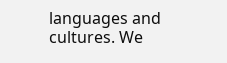languages and cultures. We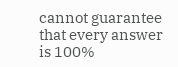cannot guarantee that every answer is 100%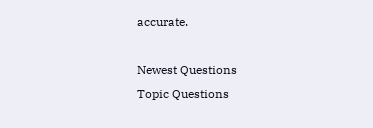accurate.

Newest Questions
Topic Questions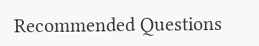Recommended Questions